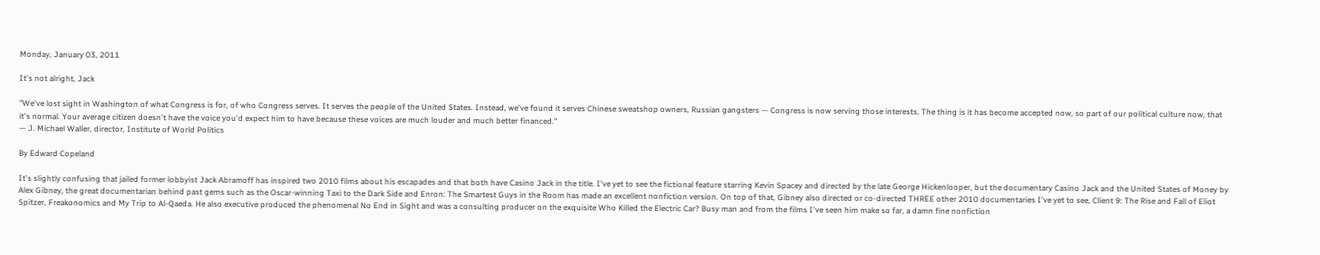Monday, January 03, 2011

It's not alright, Jack

"We've lost sight in Washington of what Congress is for, of who Congress serves. It serves the people of the United States. Instead, we've found it serves Chinese sweatshop owners, Russian gangsters — Congress is now serving those interests. The thing is it has become accepted now, so part of our political culture now, that it's normal. Your average citizen doesn't have the voice you'd expect him to have because these voices are much louder and much better financed."
— J. Michael Waller, director, Institute of World Politics

By Edward Copeland

It's slightly confusing that jailed former lobbyist Jack Abramoff has inspired two 2010 films about his escapades and that both have Casino Jack in the title. I've yet to see the fictional feature starring Kevin Spacey and directed by the late George Hickenlooper, but the documentary Casino Jack and the United States of Money by Alex Gibney, the great documentarian behind past gems such as the Oscar-winning Taxi to the Dark Side and Enron: The Smartest Guys in the Room has made an excellent nonfiction version. On top of that, Gibney also directed or co-directed THREE other 2010 documentaries I've yet to see, Client 9: The Rise and Fall of Eliot Spitzer, Freakonomics and My Trip to Al-Qaeda. He also executive produced the phenomenal No End in Sight and was a consulting producer on the exquisite Who Killed the Electric Car? Busy man and from the films I've seen him make so far, a damn fine nonfiction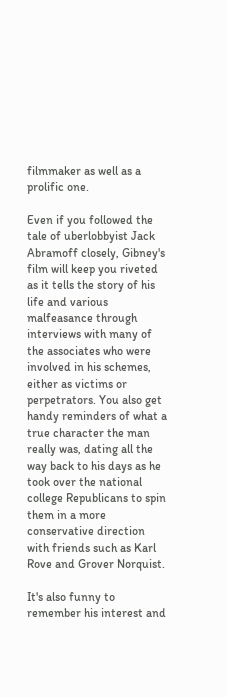filmmaker as well as a prolific one.

Even if you followed the tale of uberlobbyist Jack Abramoff closely, Gibney's film will keep you riveted as it tells the story of his life and various malfeasance through interviews with many of the associates who were involved in his schemes, either as victims or perpetrators. You also get handy reminders of what a true character the man really was, dating all the way back to his days as he took over the national college Republicans to spin them in a more conservative direction with friends such as Karl Rove and Grover Norquist.

It's also funny to remember his interest and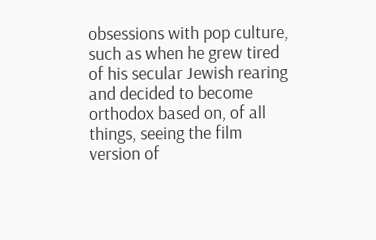obsessions with pop culture, such as when he grew tired of his secular Jewish rearing and decided to become orthodox based on, of all things, seeing the film version of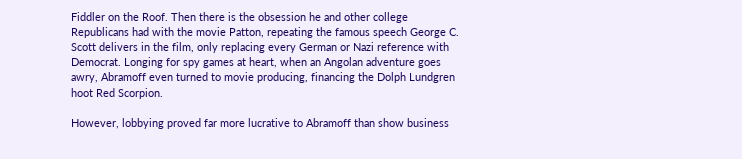Fiddler on the Roof. Then there is the obsession he and other college Republicans had with the movie Patton, repeating the famous speech George C. Scott delivers in the film, only replacing every German or Nazi reference with Democrat. Longing for spy games at heart, when an Angolan adventure goes awry, Abramoff even turned to movie producing, financing the Dolph Lundgren hoot Red Scorpion.

However, lobbying proved far more lucrative to Abramoff than show business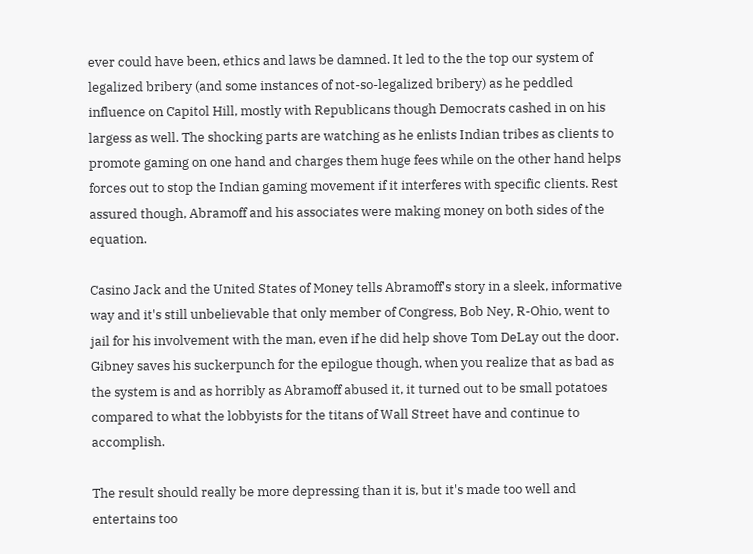ever could have been, ethics and laws be damned. It led to the the top our system of legalized bribery (and some instances of not-so-legalized bribery) as he peddled influence on Capitol Hill, mostly with Republicans though Democrats cashed in on his largess as well. The shocking parts are watching as he enlists Indian tribes as clients to promote gaming on one hand and charges them huge fees while on the other hand helps forces out to stop the Indian gaming movement if it interferes with specific clients. Rest assured though, Abramoff and his associates were making money on both sides of the equation.

Casino Jack and the United States of Money tells Abramoff's story in a sleek, informative way and it's still unbelievable that only member of Congress, Bob Ney, R-Ohio, went to jail for his involvement with the man, even if he did help shove Tom DeLay out the door. Gibney saves his suckerpunch for the epilogue though, when you realize that as bad as the system is and as horribly as Abramoff abused it, it turned out to be small potatoes compared to what the lobbyists for the titans of Wall Street have and continue to accomplish.

The result should really be more depressing than it is, but it's made too well and entertains too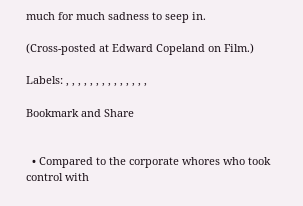much for much sadness to seep in.

(Cross-posted at Edward Copeland on Film.)

Labels: , , , , , , , , , , , , , ,

Bookmark and Share


  • Compared to the corporate whores who took control with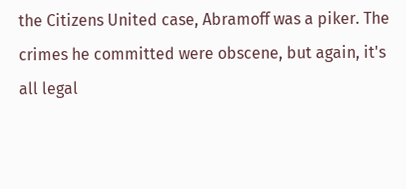the Citizens United case, Abramoff was a piker. The crimes he committed were obscene, but again, it's all legal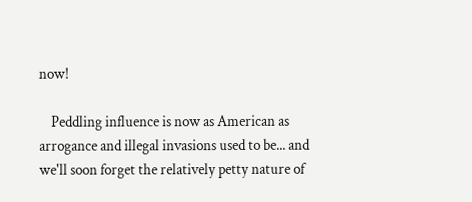now!

    Peddling influence is now as American as arrogance and illegal invasions used to be... and we'll soon forget the relatively petty nature of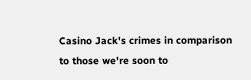Casino Jack's crimes in comparison to those we're soon to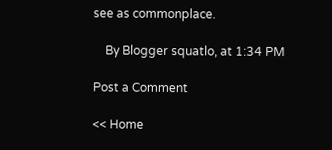see as commonplace.

    By Blogger squatlo, at 1:34 PM

Post a Comment

<< Home